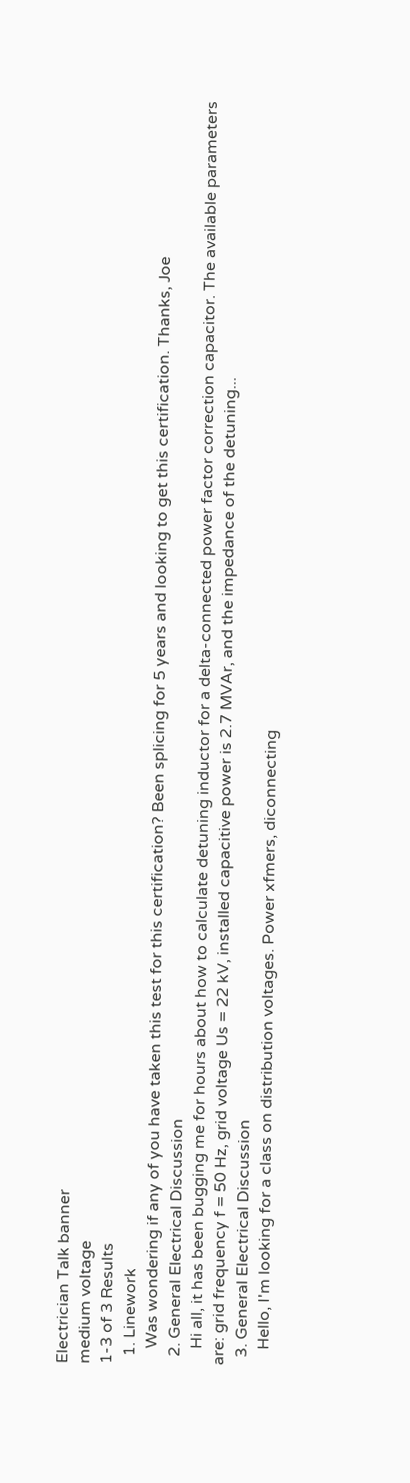Electrician Talk banner
medium voltage
1-3 of 3 Results
  1. Linework
    Was wondering if any of you have taken this test for this certification? Been splicing for 5 years and looking to get this certification. Thanks, Joe
  2. General Electrical Discussion
    Hi all, it has been bugging me for hours about how to calculate detuning inductor for a delta-connected power factor correction capacitor. The available parameters are: grid frequency f = 50 Hz, grid voltage Us = 22 kV, installed capacitive power is 2.7 MVAr, and the impedance of the detuning...
  3. General Electrical Discussion
    Hello, I'm looking for a class on distribution voltages. Power xfmers, diconnecting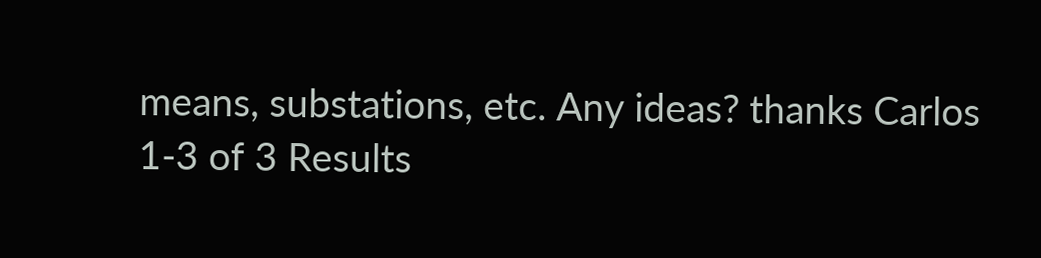means, substations, etc. Any ideas? thanks Carlos
1-3 of 3 Results